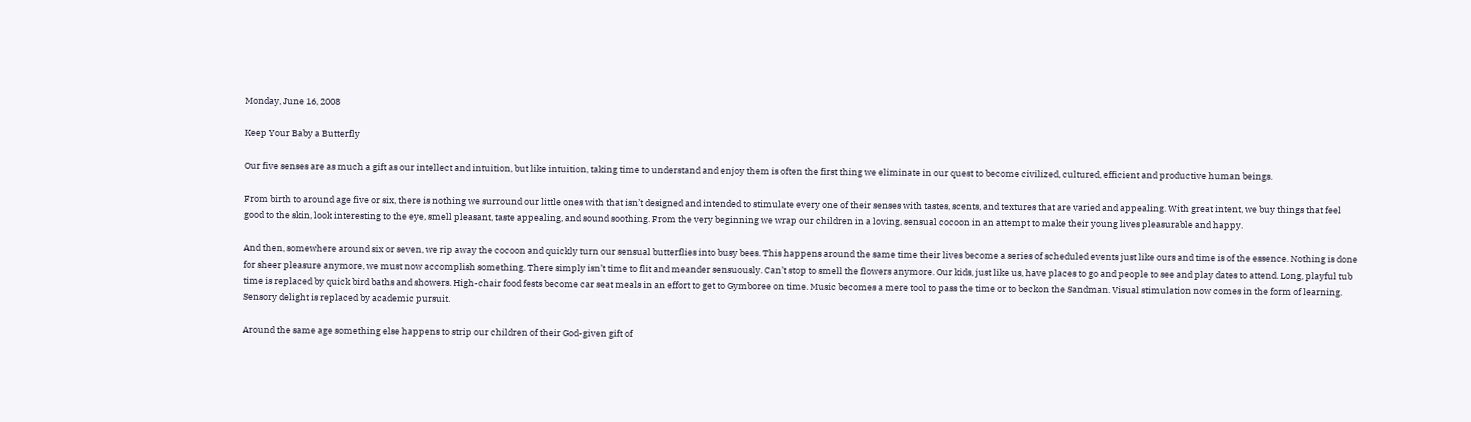Monday, June 16, 2008

Keep Your Baby a Butterfly

Our five senses are as much a gift as our intellect and intuition, but like intuition, taking time to understand and enjoy them is often the first thing we eliminate in our quest to become civilized, cultured, efficient and productive human beings.

From birth to around age five or six, there is nothing we surround our little ones with that isn’t designed and intended to stimulate every one of their senses with tastes, scents, and textures that are varied and appealing. With great intent, we buy things that feel good to the skin, look interesting to the eye, smell pleasant, taste appealing, and sound soothing. From the very beginning we wrap our children in a loving, sensual cocoon in an attempt to make their young lives pleasurable and happy.

And then, somewhere around six or seven, we rip away the cocoon and quickly turn our sensual butterflies into busy bees. This happens around the same time their lives become a series of scheduled events just like ours and time is of the essence. Nothing is done for sheer pleasure anymore, we must now accomplish something. There simply isn’t time to flit and meander sensuously. Can’t stop to smell the flowers anymore. Our kids, just like us, have places to go and people to see and play dates to attend. Long, playful tub time is replaced by quick bird baths and showers. High-chair food fests become car seat meals in an effort to get to Gymboree on time. Music becomes a mere tool to pass the time or to beckon the Sandman. Visual stimulation now comes in the form of learning. Sensory delight is replaced by academic pursuit.

Around the same age something else happens to strip our children of their God-given gift of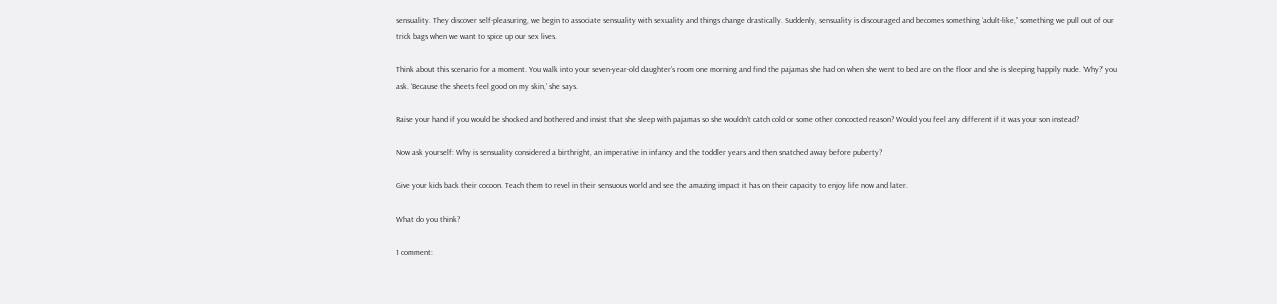sensuality. They discover self-pleasuring, we begin to associate sensuality with sexuality and things change drastically. Suddenly, sensuality is discouraged and becomes something ‘adult-like,” something we pull out of our trick bags when we want to spice up our sex lives.

Think about this scenario for a moment. You walk into your seven-year-old daughter’s room one morning and find the pajamas she had on when she went to bed are on the floor and she is sleeping happily nude. ‘Why?’ you ask. ‘Because the sheets feel good on my skin,’ she says.

Raise your hand if you would be shocked and bothered and insist that she sleep with pajamas so she wouldn’t catch cold or some other concocted reason? Would you feel any different if it was your son instead?

Now ask yourself: Why is sensuality considered a birthright, an imperative in infancy and the toddler years and then snatched away before puberty?

Give your kids back their cocoon. Teach them to revel in their sensuous world and see the amazing impact it has on their capacity to enjoy life now and later.

What do you think?

1 comment: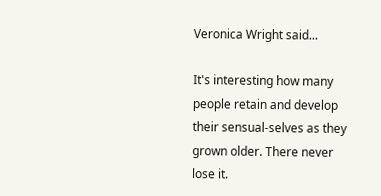Veronica Wright said...

It's interesting how many people retain and develop their sensual-selves as they grown older. There never lose it.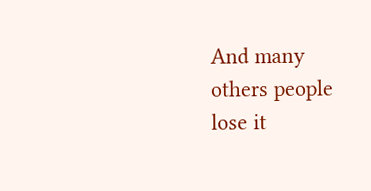And many others people lose it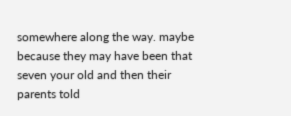somewhere along the way. maybe because they may have been that seven your old and then their parents told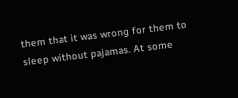them that it was wrong for them to sleep without pajamas. At some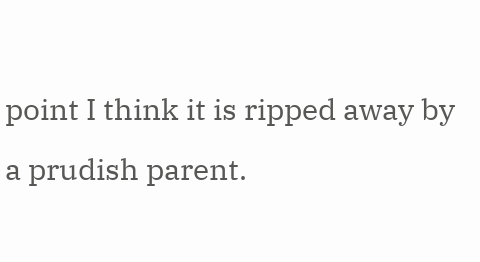point I think it is ripped away by a prudish parent.